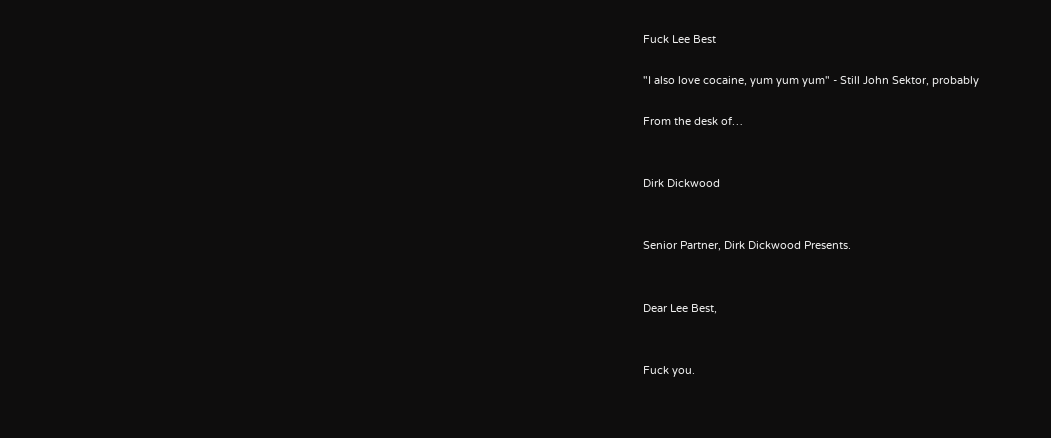Fuck Lee Best

"I also love cocaine, yum yum yum" - Still John Sektor, probably

From the desk of…


Dirk Dickwood


Senior Partner, Dirk Dickwood Presents.


Dear Lee Best,


Fuck you.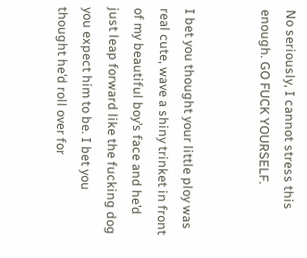No seriously, I cannot stress this enough. GO FUCK YOURSELF.


I bet you thought your little ploy was real cute, wave a shiny trinket in front of my beautiful boy’s face and he’d just leap forward like the fucking dog you expect him to be. I bet you thought he’d roll over for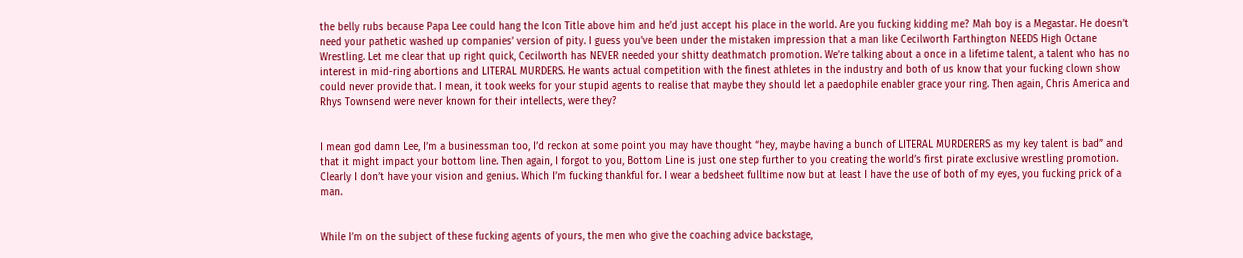the belly rubs because Papa Lee could hang the Icon Title above him and he’d just accept his place in the world. Are you fucking kidding me? Mah boy is a Megastar. He doesn’t need your pathetic washed up companies’ version of pity. I guess you’ve been under the mistaken impression that a man like Cecilworth Farthington NEEDS High Octane Wrestling. Let me clear that up right quick, Cecilworth has NEVER needed your shitty deathmatch promotion. We’re talking about a once in a lifetime talent, a talent who has no interest in mid-ring abortions and LITERAL MURDERS. He wants actual competition with the finest athletes in the industry and both of us know that your fucking clown show could never provide that. I mean, it took weeks for your stupid agents to realise that maybe they should let a paedophile enabler grace your ring. Then again, Chris America and Rhys Townsend were never known for their intellects, were they?


I mean god damn Lee, I’m a businessman too, I’d reckon at some point you may have thought “hey, maybe having a bunch of LITERAL MURDERERS as my key talent is bad” and that it might impact your bottom line. Then again, I forgot to you, Bottom Line is just one step further to you creating the world’s first pirate exclusive wrestling promotion. Clearly I don’t have your vision and genius. Which I’m fucking thankful for. I wear a bedsheet fulltime now but at least I have the use of both of my eyes, you fucking prick of a man.


While I’m on the subject of these fucking agents of yours, the men who give the coaching advice backstage,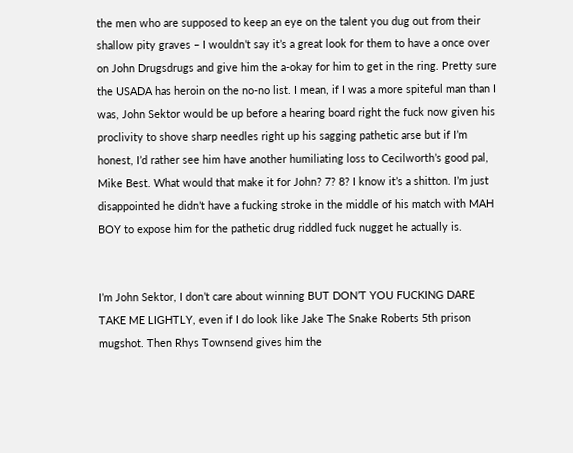the men who are supposed to keep an eye on the talent you dug out from their shallow pity graves – I wouldn’t say it’s a great look for them to have a once over on John Drugsdrugs and give him the a-okay for him to get in the ring. Pretty sure the USADA has heroin on the no-no list. I mean, if I was a more spiteful man than I was, John Sektor would be up before a hearing board right the fuck now given his proclivity to shove sharp needles right up his sagging pathetic arse but if I’m honest, I’d rather see him have another humiliating loss to Cecilworth’s good pal, Mike Best. What would that make it for John? 7? 8? I know it’s a shitton. I’m just disappointed he didn’t have a fucking stroke in the middle of his match with MAH BOY to expose him for the pathetic drug riddled fuck nugget he actually is.


I’m John Sektor, I don’t care about winning BUT DON’T YOU FUCKING DARE TAKE ME LIGHTLY, even if I do look like Jake The Snake Roberts 5th prison mugshot. Then Rhys Townsend gives him the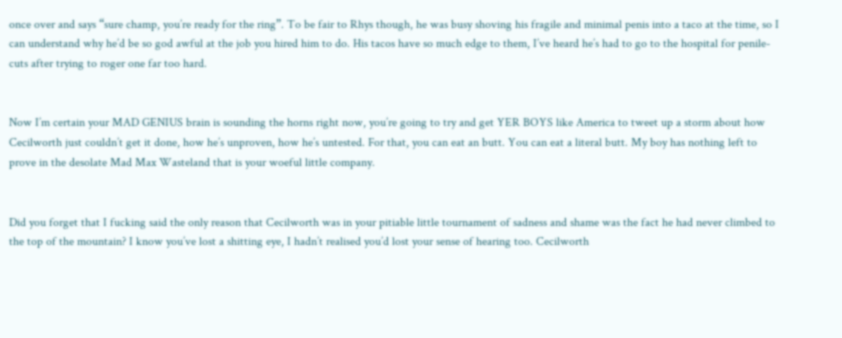once over and says “sure champ, you’re ready for the ring”. To be fair to Rhys though, he was busy shoving his fragile and minimal penis into a taco at the time, so I can understand why he’d be so god awful at the job you hired him to do. His tacos have so much edge to them, I’ve heard he’s had to go to the hospital for penile-cuts after trying to roger one far too hard.


Now I’m certain your MAD GENIUS brain is sounding the horns right now, you’re going to try and get YER BOYS like America to tweet up a storm about how Cecilworth just couldn’t get it done, how he’s unproven, how he’s untested. For that, you can eat an butt. You can eat a literal butt. My boy has nothing left to prove in the desolate Mad Max Wasteland that is your woeful little company.


Did you forget that I fucking said the only reason that Cecilworth was in your pitiable little tournament of sadness and shame was the fact he had never climbed to the top of the mountain? I know you’ve lost a shitting eye, I hadn’t realised you’d lost your sense of hearing too. Cecilworth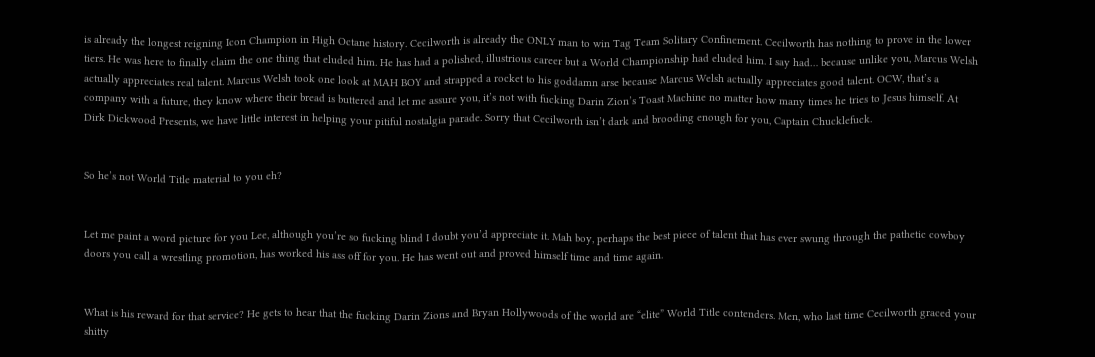is already the longest reigning Icon Champion in High Octane history. Cecilworth is already the ONLY man to win Tag Team Solitary Confinement. Cecilworth has nothing to prove in the lower tiers. He was here to finally claim the one thing that eluded him. He has had a polished, illustrious career but a World Championship had eluded him. I say had… because unlike you, Marcus Welsh actually appreciates real talent. Marcus Welsh took one look at MAH BOY and strapped a rocket to his goddamn arse because Marcus Welsh actually appreciates good talent. OCW, that’s a company with a future, they know where their bread is buttered and let me assure you, it’s not with fucking Darin Zion’s Toast Machine no matter how many times he tries to Jesus himself. At Dirk Dickwood Presents, we have little interest in helping your pitiful nostalgia parade. Sorry that Cecilworth isn’t dark and brooding enough for you, Captain Chucklefuck.


So he’s not World Title material to you eh?


Let me paint a word picture for you Lee, although you’re so fucking blind I doubt you’d appreciate it. Mah boy, perhaps the best piece of talent that has ever swung through the pathetic cowboy doors you call a wrestling promotion, has worked his ass off for you. He has went out and proved himself time and time again.


What is his reward for that service? He gets to hear that the fucking Darin Zions and Bryan Hollywoods of the world are “elite” World Title contenders. Men, who last time Cecilworth graced your shitty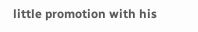little promotion with his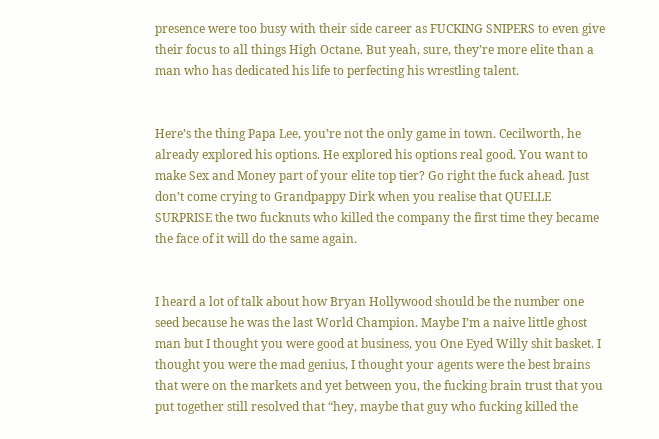presence were too busy with their side career as FUCKING SNIPERS to even give their focus to all things High Octane. But yeah, sure, they’re more elite than a man who has dedicated his life to perfecting his wrestling talent.


Here’s the thing Papa Lee, you’re not the only game in town. Cecilworth, he already explored his options. He explored his options real good. You want to make Sex and Money part of your elite top tier? Go right the fuck ahead. Just don’t come crying to Grandpappy Dirk when you realise that QUELLE SURPRISE the two fucknuts who killed the company the first time they became the face of it will do the same again.


I heard a lot of talk about how Bryan Hollywood should be the number one seed because he was the last World Champion. Maybe I’m a naive little ghost man but I thought you were good at business, you One Eyed Willy shit basket. I thought you were the mad genius, I thought your agents were the best brains that were on the markets and yet between you, the fucking brain trust that you put together still resolved that “hey, maybe that guy who fucking killed the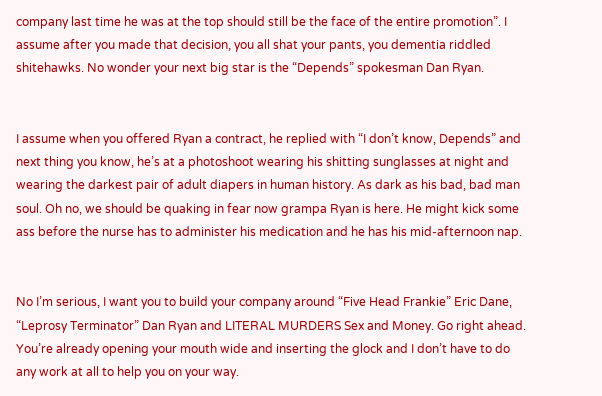company last time he was at the top should still be the face of the entire promotion”. I assume after you made that decision, you all shat your pants, you dementia riddled shitehawks. No wonder your next big star is the “Depends” spokesman Dan Ryan.


I assume when you offered Ryan a contract, he replied with “I don’t know, Depends” and next thing you know, he’s at a photoshoot wearing his shitting sunglasses at night and wearing the darkest pair of adult diapers in human history. As dark as his bad, bad man soul. Oh no, we should be quaking in fear now grampa Ryan is here. He might kick some ass before the nurse has to administer his medication and he has his mid-afternoon nap.


No I’m serious, I want you to build your company around “Five Head Frankie” Eric Dane, “Leprosy Terminator” Dan Ryan and LITERAL MURDERS Sex and Money. Go right ahead. You’re already opening your mouth wide and inserting the glock and I don’t have to do any work at all to help you on your way.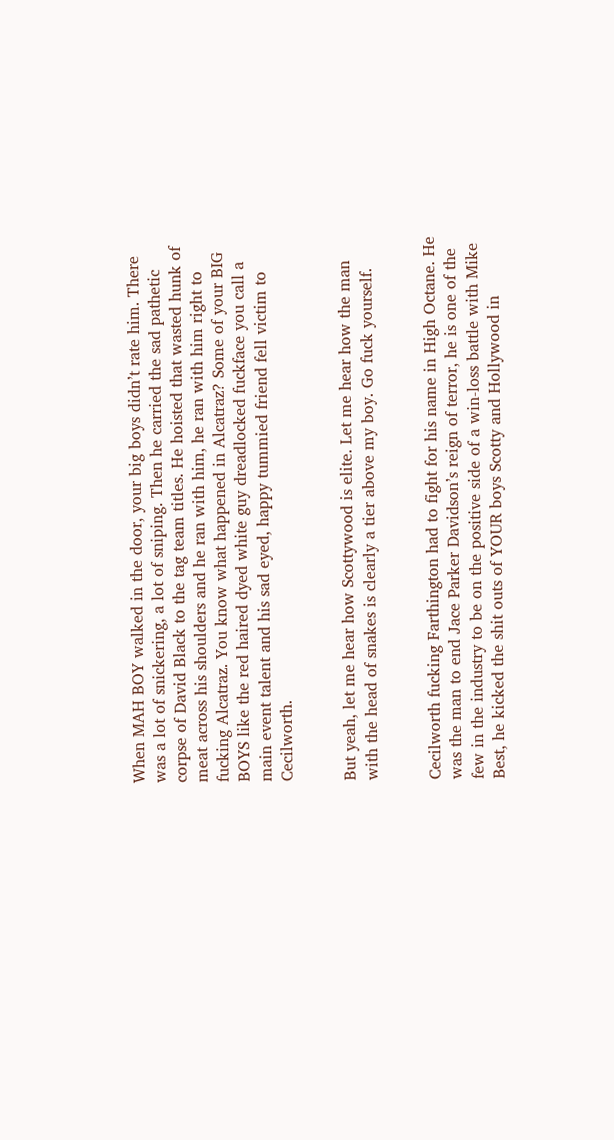When MAH BOY walked in the door, your big boys didn’t rate him. There was a lot of snickering, a lot of sniping. Then he carried the sad pathetic corpse of David Black to the tag team titles. He hoisted that wasted hunk of meat across his shoulders and he ran with him, he ran with him right to fucking Alcatraz. You know what happened in Alcatraz? Some of your BIG BOYS like the red haired dyed white guy dreadlocked fuckface you call a main event talent and his sad eyed, happy tummied friend fell victim to Cecilworth.


But yeah, let me hear how Scottywood is elite. Let me hear how the man with the head of snakes is clearly a tier above my boy. Go fuck yourself.


Cecilworth fucking Farthington had to fight for his name in High Octane. He was the man to end Jace Parker Davidson’s reign of terror, he is one of the few in the industry to be on the positive side of a win-loss battle with Mike Best, he kicked the shit outs of YOUR boys Scotty and Hollywood in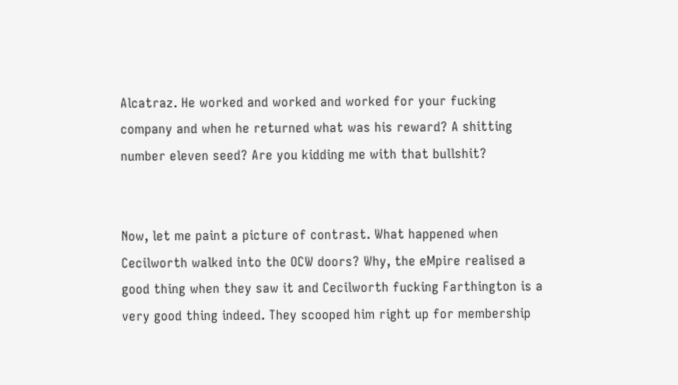Alcatraz. He worked and worked and worked for your fucking company and when he returned what was his reward? A shitting number eleven seed? Are you kidding me with that bullshit?


Now, let me paint a picture of contrast. What happened when Cecilworth walked into the OCW doors? Why, the eMpire realised a good thing when they saw it and Cecilworth fucking Farthington is a very good thing indeed. They scooped him right up for membership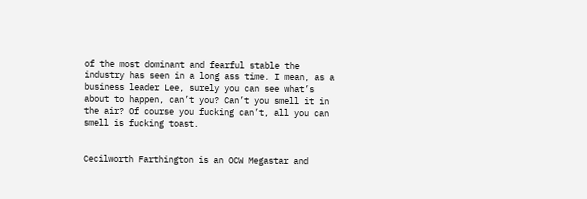of the most dominant and fearful stable the industry has seen in a long ass time. I mean, as a business leader Lee, surely you can see what’s about to happen, can’t you? Can’t you smell it in the air? Of course you fucking can’t, all you can smell is fucking toast.


Cecilworth Farthington is an OCW Megastar and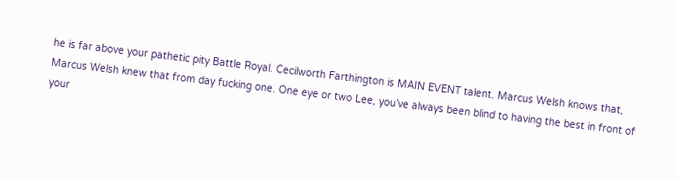he is far above your pathetic pity Battle Royal. Cecilworth Farthington is MAIN EVENT talent. Marcus Welsh knows that, Marcus Welsh knew that from day fucking one. One eye or two Lee, you’ve always been blind to having the best in front of your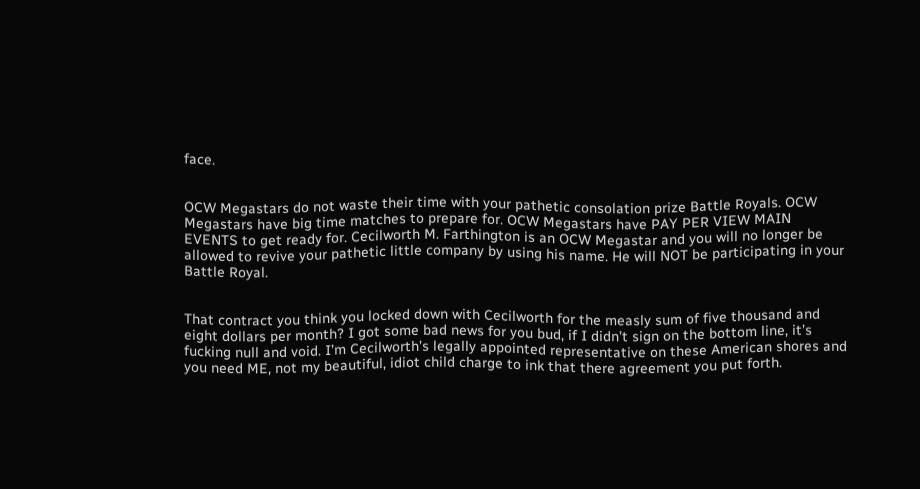face.


OCW Megastars do not waste their time with your pathetic consolation prize Battle Royals. OCW Megastars have big time matches to prepare for. OCW Megastars have PAY PER VIEW MAIN EVENTS to get ready for. Cecilworth M. Farthington is an OCW Megastar and you will no longer be allowed to revive your pathetic little company by using his name. He will NOT be participating in your Battle Royal.


That contract you think you locked down with Cecilworth for the measly sum of five thousand and eight dollars per month? I got some bad news for you bud, if I didn’t sign on the bottom line, it’s fucking null and void. I’m Cecilworth’s legally appointed representative on these American shores and you need ME, not my beautiful, idiot child charge to ink that there agreement you put forth.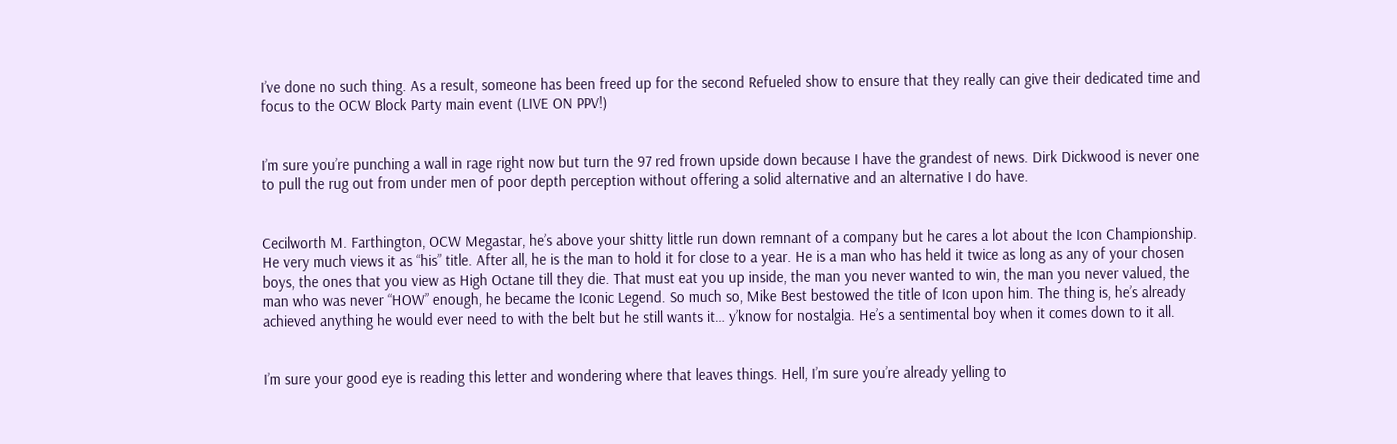I’ve done no such thing. As a result, someone has been freed up for the second Refueled show to ensure that they really can give their dedicated time and focus to the OCW Block Party main event (LIVE ON PPV!)


I’m sure you’re punching a wall in rage right now but turn the 97 red frown upside down because I have the grandest of news. Dirk Dickwood is never one to pull the rug out from under men of poor depth perception without offering a solid alternative and an alternative I do have.


Cecilworth M. Farthington, OCW Megastar, he’s above your shitty little run down remnant of a company but he cares a lot about the Icon Championship. He very much views it as “his” title. After all, he is the man to hold it for close to a year. He is a man who has held it twice as long as any of your chosen boys, the ones that you view as High Octane till they die. That must eat you up inside, the man you never wanted to win, the man you never valued, the man who was never “HOW” enough, he became the Iconic Legend. So much so, Mike Best bestowed the title of Icon upon him. The thing is, he’s already achieved anything he would ever need to with the belt but he still wants it… y’know for nostalgia. He’s a sentimental boy when it comes down to it all.


I’m sure your good eye is reading this letter and wondering where that leaves things. Hell, I’m sure you’re already yelling to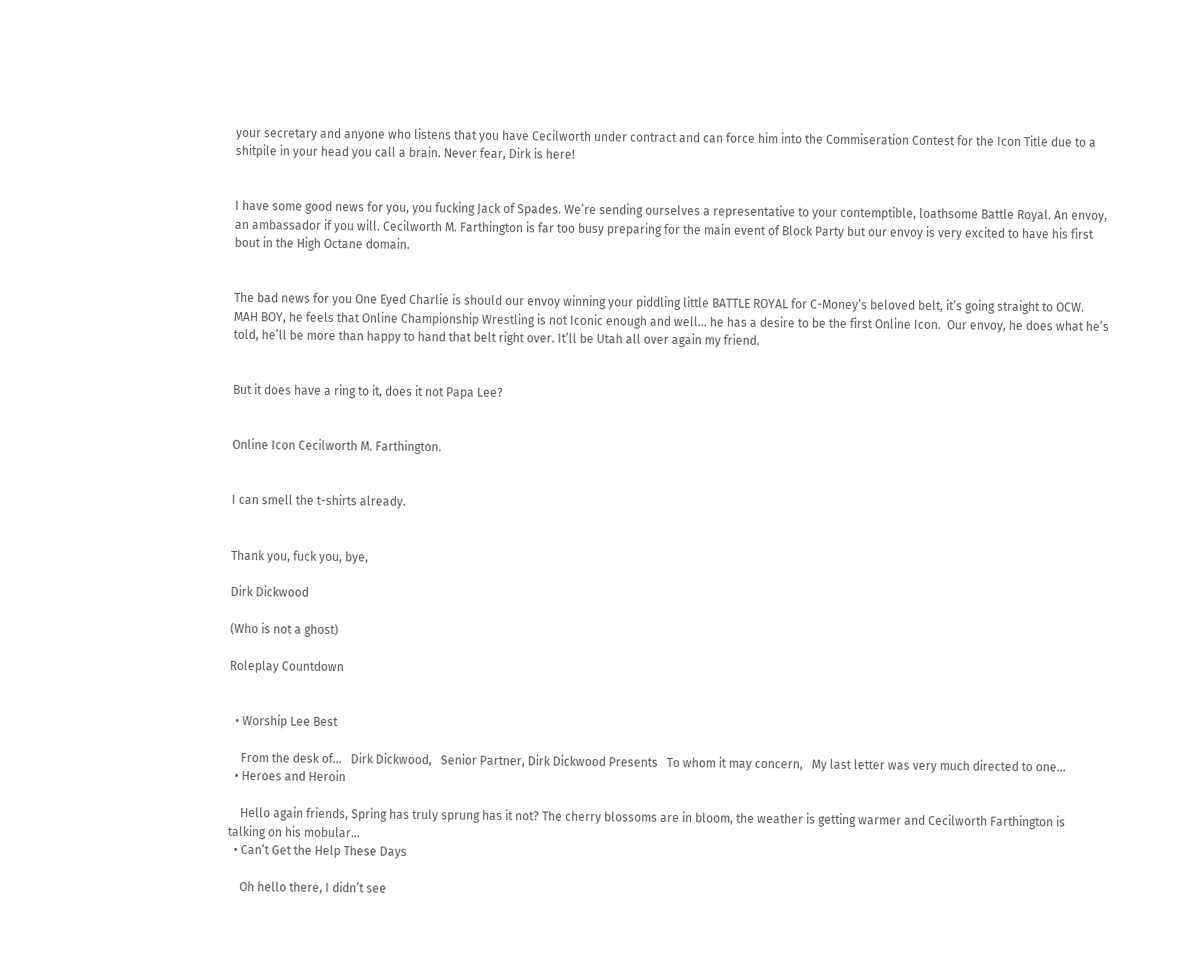your secretary and anyone who listens that you have Cecilworth under contract and can force him into the Commiseration Contest for the Icon Title due to a shitpile in your head you call a brain. Never fear, Dirk is here!


I have some good news for you, you fucking Jack of Spades. We’re sending ourselves a representative to your contemptible, loathsome Battle Royal. An envoy, an ambassador if you will. Cecilworth M. Farthington is far too busy preparing for the main event of Block Party but our envoy is very excited to have his first bout in the High Octane domain.


The bad news for you One Eyed Charlie is should our envoy winning your piddling little BATTLE ROYAL for C-Money’s beloved belt, it’s going straight to OCW. MAH BOY, he feels that Online Championship Wrestling is not Iconic enough and well… he has a desire to be the first Online Icon.  Our envoy, he does what he’s told, he’ll be more than happy to hand that belt right over. It’ll be Utah all over again my friend.


But it does have a ring to it, does it not Papa Lee?


Online Icon Cecilworth M. Farthington.


I can smell the t-shirts already.


Thank you, fuck you, bye,

Dirk Dickwood

(Who is not a ghost)

Roleplay Countdown


  • Worship Lee Best

    From the desk of…   Dirk Dickwood,   Senior Partner, Dirk Dickwood Presents   To whom it may concern,   My last letter was very much directed to one...
  • Heroes and Heroin

    Hello again friends, Spring has truly sprung has it not? The cherry blossoms are in bloom, the weather is getting warmer and Cecilworth Farthington is talking on his mobular...
  • Can’t Get the Help These Days

    Oh hello there, I didn’t see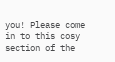you! Please come in to this cosy section of the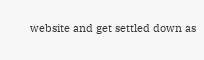website and get settled down as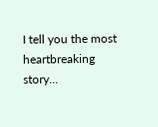I tell you the most heartbreaking story...